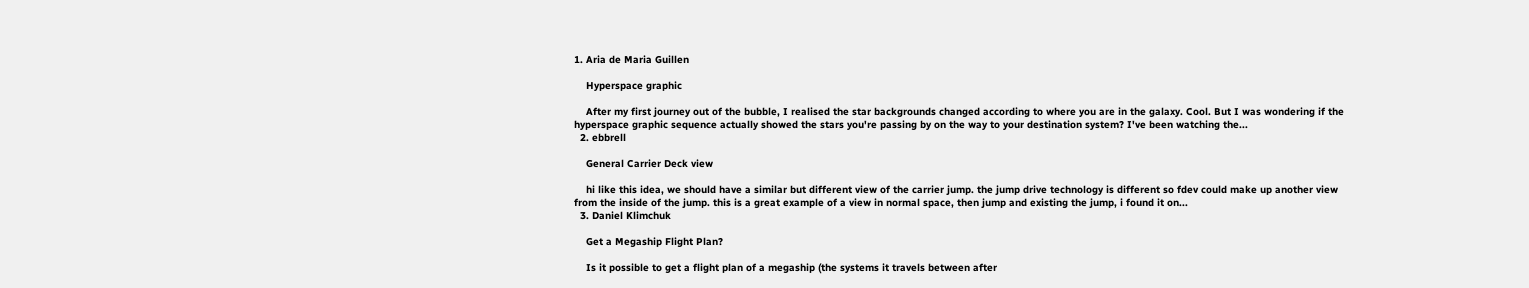1. Aria de Maria Guillen

    Hyperspace graphic

    After my first journey out of the bubble, I realised the star backgrounds changed according to where you are in the galaxy. Cool. But I was wondering if the hyperspace graphic sequence actually showed the stars you're passing by on the way to your destination system? I've been watching the...
  2. ebbrell

    General Carrier Deck view

    hi like this idea, we should have a similar but different view of the carrier jump. the jump drive technology is different so fdev could make up another view from the inside of the jump. this is a great example of a view in normal space, then jump and existing the jump, i found it on...
  3. Daniel Klimchuk

    Get a Megaship Flight Plan?

    Is it possible to get a flight plan of a megaship (the systems it travels between after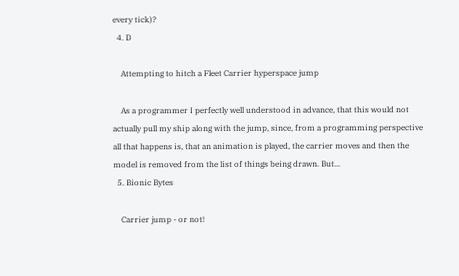every tick)?
  4. D

    Attempting to hitch a Fleet Carrier hyperspace jump

    As a programmer I perfectly well understood in advance, that this would not actually pull my ship along with the jump, since, from a programming perspective all that happens is, that an animation is played, the carrier moves and then the model is removed from the list of things being drawn. But...
  5. Bionic Bytes

    Carrier jump - or not!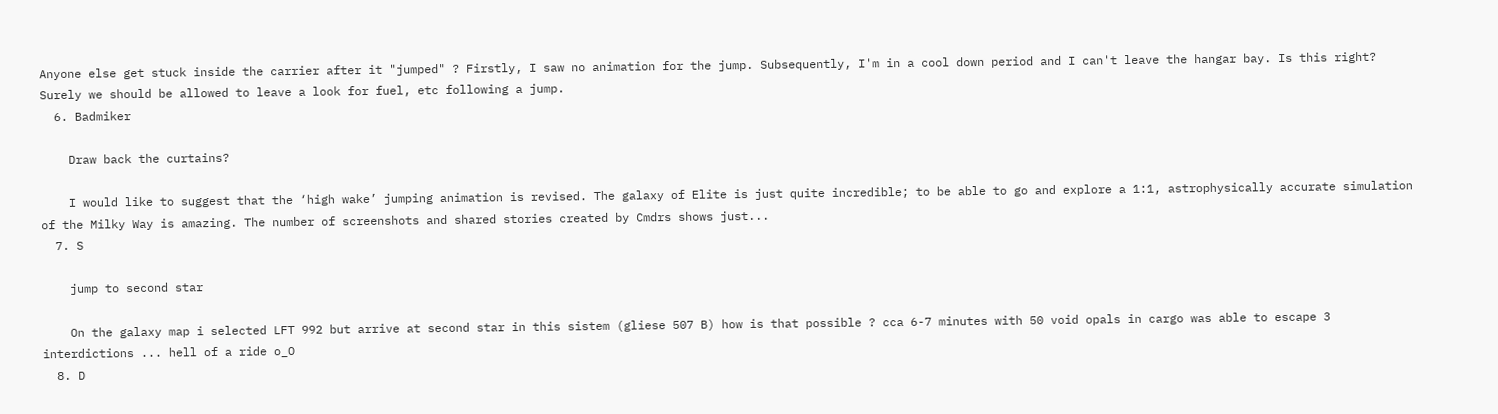Anyone else get stuck inside the carrier after it "jumped" ? Firstly, I saw no animation for the jump. Subsequently, I'm in a cool down period and I can't leave the hangar bay. Is this right? Surely we should be allowed to leave a look for fuel, etc following a jump.
  6. Badmiker

    Draw back the curtains?

    I would like to suggest that the ‘high wake’ jumping animation is revised. The galaxy of Elite is just quite incredible; to be able to go and explore a 1:1, astrophysically accurate simulation of the Milky Way is amazing. The number of screenshots and shared stories created by Cmdrs shows just...
  7. S

    jump to second star

    On the galaxy map i selected LFT 992 but arrive at second star in this sistem (gliese 507 B) how is that possible ? cca 6-7 minutes with 50 void opals in cargo was able to escape 3 interdictions ... hell of a ride o_O
  8. D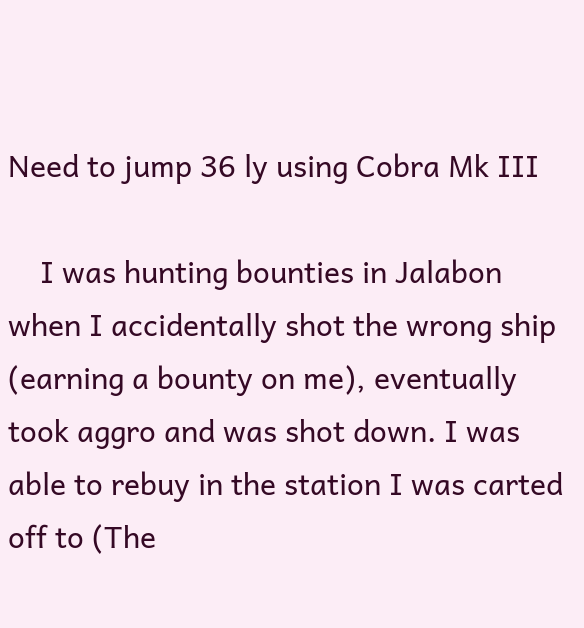Need to jump 36 ly using Cobra Mk III

    I was hunting bounties in Jalabon when I accidentally shot the wrong ship (earning a bounty on me), eventually took aggro and was shot down. I was able to rebuy in the station I was carted off to (The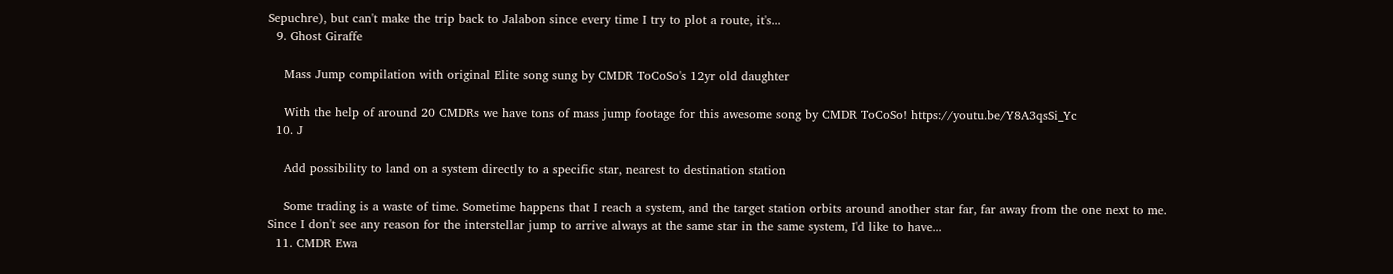Sepuchre), but can't make the trip back to Jalabon since every time I try to plot a route, it's...
  9. Ghost Giraffe

    Mass Jump compilation with original Elite song sung by CMDR ToCoSo's 12yr old daughter

    With the help of around 20 CMDRs we have tons of mass jump footage for this awesome song by CMDR ToCoSo! https://youtu.be/Y8A3qsSi_Yc
  10. J

    Add possibility to land on a system directly to a specific star, nearest to destination station

    Some trading is a waste of time. Sometime happens that I reach a system, and the target station orbits around another star far, far away from the one next to me. Since I don't see any reason for the interstellar jump to arrive always at the same star in the same system, I'd like to have...
  11. CMDR Ewa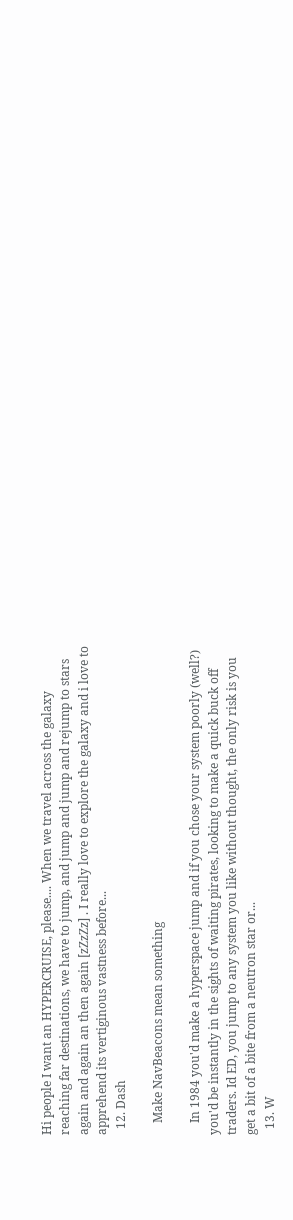Hi people I want an HYPERCRUISE, please.... When we travel across the galaxy reaching far destinations, we have to jump, and jump and jump and rejump to stars again and again an then again [zZzZz] . I really love to explore the galaxy and i love to apprehend its vertiginous vastness before...
  12. Dash

    Make NavBeacons mean something

    In 1984 you'd make a hyperspace jump and if you chose your system poorly (well?) you'd be instantly in the sights of waiting pirates, looking to make a quick buck off traders. Id ED, you jump to any system you like without thought, the only risk is you get a bit of a bite from a neutron star or...
  13. W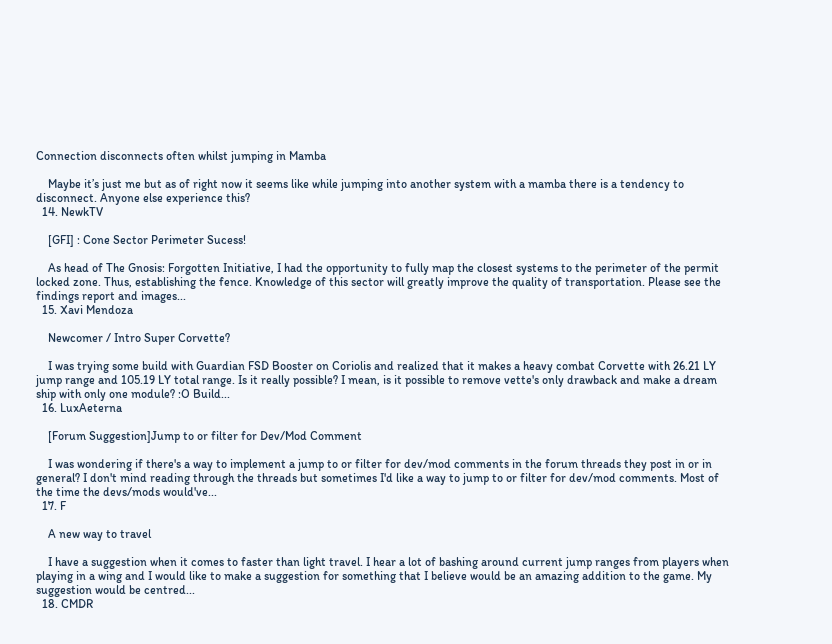Connection disconnects often whilst jumping in Mamba

    Maybe it’s just me but as of right now it seems like while jumping into another system with a mamba there is a tendency to disconnect. Anyone else experience this?
  14. NewkTV

    [GFI] : Cone Sector Perimeter Sucess!

    As head of The Gnosis: Forgotten Initiative, I had the opportunity to fully map the closest systems to the perimeter of the permit locked zone. Thus, establishing the fence. Knowledge of this sector will greatly improve the quality of transportation. Please see the findings report and images...
  15. Xavi Mendoza

    Newcomer / Intro Super Corvette?

    I was trying some build with Guardian FSD Booster on Coriolis and realized that it makes a heavy combat Corvette with 26.21 LY jump range and 105.19 LY total range. Is it really possible? I mean, is it possible to remove vette's only drawback and make a dream ship with only one module? :O Build...
  16. LuxAeterna

    [Forum Suggestion]Jump to or filter for Dev/Mod Comment

    I was wondering if there's a way to implement a jump to or filter for dev/mod comments in the forum threads they post in or in general? I don't mind reading through the threads but sometimes I'd like a way to jump to or filter for dev/mod comments. Most of the time the devs/mods would've...
  17. F

    A new way to travel

    I have a suggestion when it comes to faster than light travel. I hear a lot of bashing around current jump ranges from players when playing in a wing and I would like to make a suggestion for something that I believe would be an amazing addition to the game. My suggestion would be centred...
  18. CMDR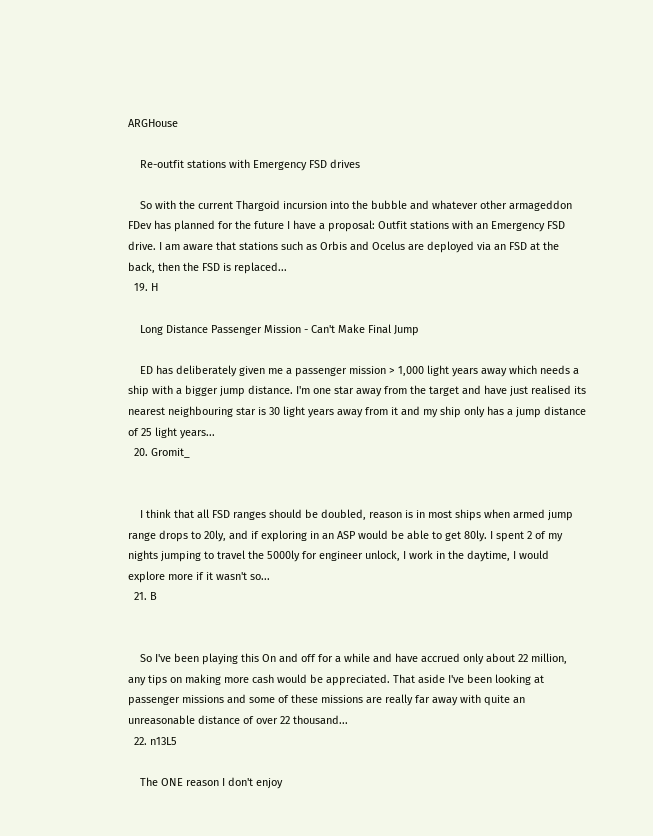ARGHouse

    Re-outfit stations with Emergency FSD drives

    So with the current Thargoid incursion into the bubble and whatever other armageddon FDev has planned for the future I have a proposal: Outfit stations with an Emergency FSD drive. I am aware that stations such as Orbis and Ocelus are deployed via an FSD at the back, then the FSD is replaced...
  19. H

    Long Distance Passenger Mission - Can't Make Final Jump

    ED has deliberately given me a passenger mission > 1,000 light years away which needs a ship with a bigger jump distance. I'm one star away from the target and have just realised its nearest neighbouring star is 30 light years away from it and my ship only has a jump distance of 25 light years...
  20. Gromit_


    I think that all FSD ranges should be doubled, reason is in most ships when armed jump range drops to 20ly, and if exploring in an ASP would be able to get 80ly. I spent 2 of my nights jumping to travel the 5000ly for engineer unlock, I work in the daytime, I would explore more if it wasn't so...
  21. B


    So I've been playing this On and off for a while and have accrued only about 22 million, any tips on making more cash would be appreciated. That aside I've been looking at passenger missions and some of these missions are really far away with quite an unreasonable distance of over 22 thousand...
  22. n13L5

    The ONE reason I don't enjoy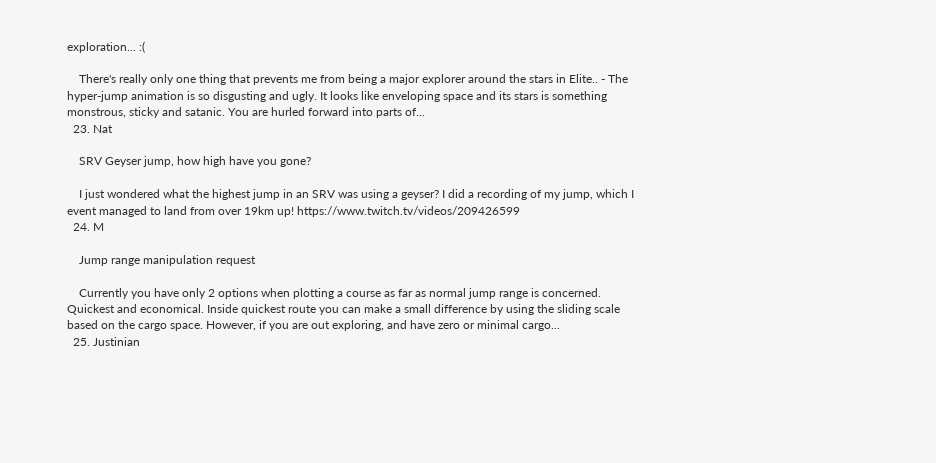exploration... :(

    There's really only one thing that prevents me from being a major explorer around the stars in Elite.. - The hyper-jump animation is so disgusting and ugly. It looks like enveloping space and its stars is something monstrous, sticky and satanic. You are hurled forward into parts of...
  23. Nat

    SRV Geyser jump, how high have you gone?

    I just wondered what the highest jump in an SRV was using a geyser? I did a recording of my jump, which I event managed to land from over 19km up! https://www.twitch.tv/videos/209426599
  24. M

    Jump range manipulation request

    Currently you have only 2 options when plotting a course as far as normal jump range is concerned. Quickest and economical. Inside quickest route you can make a small difference by using the sliding scale based on the cargo space. However, if you are out exploring, and have zero or minimal cargo...
  25. Justinian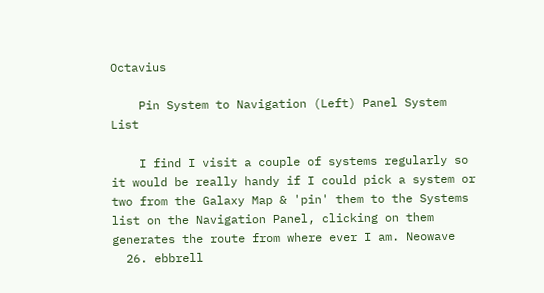Octavius

    Pin System to Navigation (Left) Panel System List

    I find I visit a couple of systems regularly so it would be really handy if I could pick a system or two from the Galaxy Map & 'pin' them to the Systems list on the Navigation Panel, clicking on them generates the route from where ever I am. Neowave
  26. ebbrell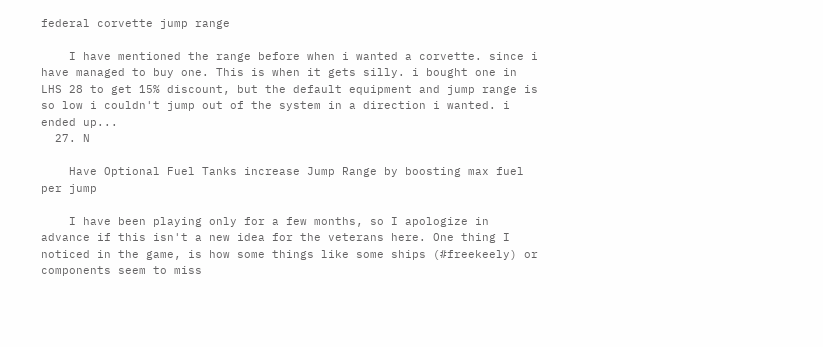federal corvette jump range

    I have mentioned the range before when i wanted a corvette. since i have managed to buy one. This is when it gets silly. i bought one in LHS 28 to get 15% discount, but the default equipment and jump range is so low i couldn't jump out of the system in a direction i wanted. i ended up...
  27. N

    Have Optional Fuel Tanks increase Jump Range by boosting max fuel per jump

    I have been playing only for a few months, so I apologize in advance if this isn't a new idea for the veterans here. One thing I noticed in the game, is how some things like some ships (#freekeely) or components seem to miss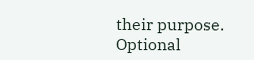their purpose. Optional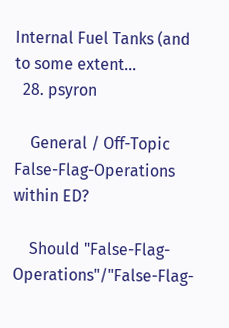Internal Fuel Tanks (and to some extent...
  28. psyron

    General / Off-Topic False-Flag-Operations within ED?

    Should "False-Flag-Operations"/"False-Flag-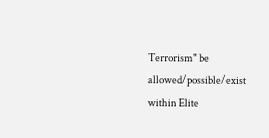Terrorism" be allowed/possible/exist within Elite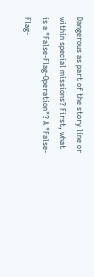Dangerous as part of the story line or within special missions? First, what is a "False-Flag-Operation"? A "False-Flag-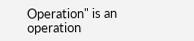Operation" is an operation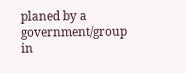planed by a government/group in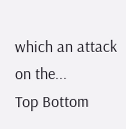which an attack on the...
Top Bottom